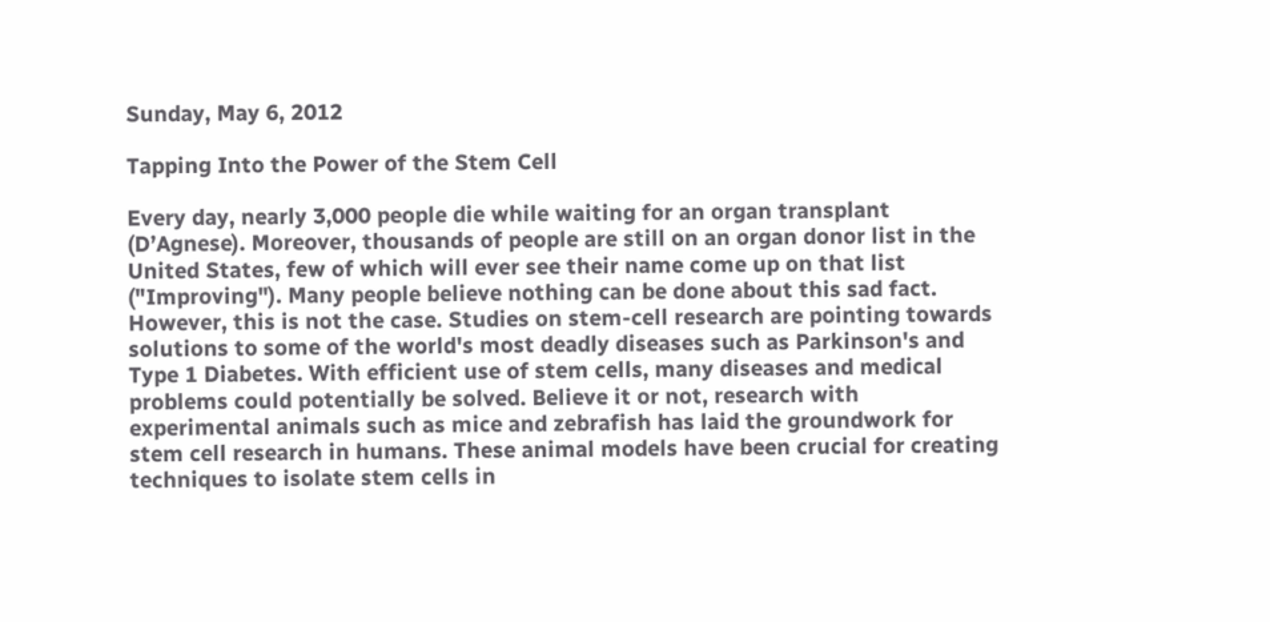Sunday, May 6, 2012

Tapping Into the Power of the Stem Cell

Every day, nearly 3,000 people die while waiting for an organ transplant (D’Agnese). Moreover, thousands of people are still on an organ donor list in the United States, few of which will ever see their name come up on that list ("Improving"). Many people believe nothing can be done about this sad fact. However, this is not the case. Studies on stem-cell research are pointing towards solutions to some of the world's most deadly diseases such as Parkinson's and Type 1 Diabetes. With efficient use of stem cells, many diseases and medical problems could potentially be solved. Believe it or not, research with experimental animals such as mice and zebrafish has laid the groundwork for stem cell research in humans. These animal models have been crucial for creating techniques to isolate stem cells in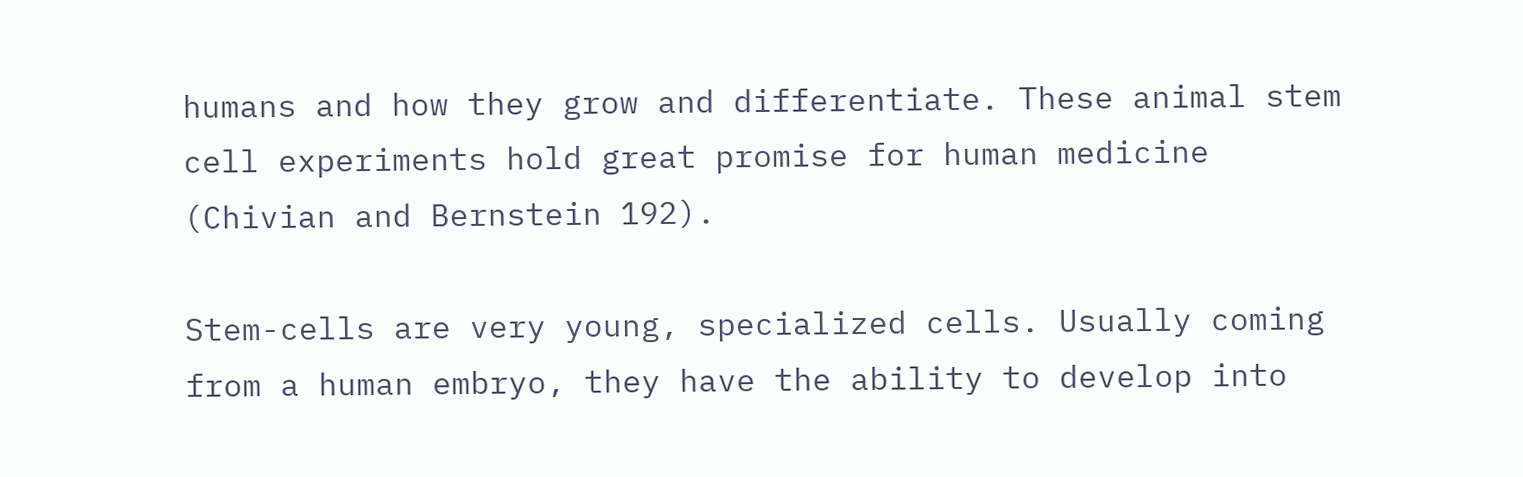humans and how they grow and differentiate. These animal stem cell experiments hold great promise for human medicine (Chivian and Bernstein 192).

Stem-cells are very young, specialized cells. Usually coming from a human embryo, they have the ability to develop into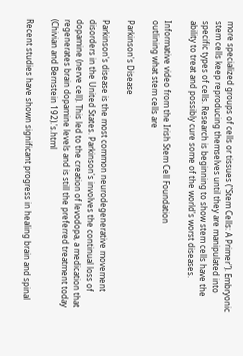more specialized groups of cells or tissues ("Stem Cells: A Primer"). Embryonic stem cells keep reproducing themselves until they are manipulated into specific types of cells. Research is beginning to show stem cells have the ability to treat and possibly cure some of the world's worst diseases.

Informative video from the Irish Stem Cell Foundation
outlining what stem cells are

Parkinson's Disease

Parkinson's disease is the most common neurodegenerative movement disorders in the United States. Parkinson's involves the continual loss of dopamine (nerve cell). This led to the creation of levodopa, a medication that regenerates brain dopamine levels and is still the preferred treatment today (Chivian and Bernstein 192).'s.html

Recent studies have shown significant progress in healing brain and spinal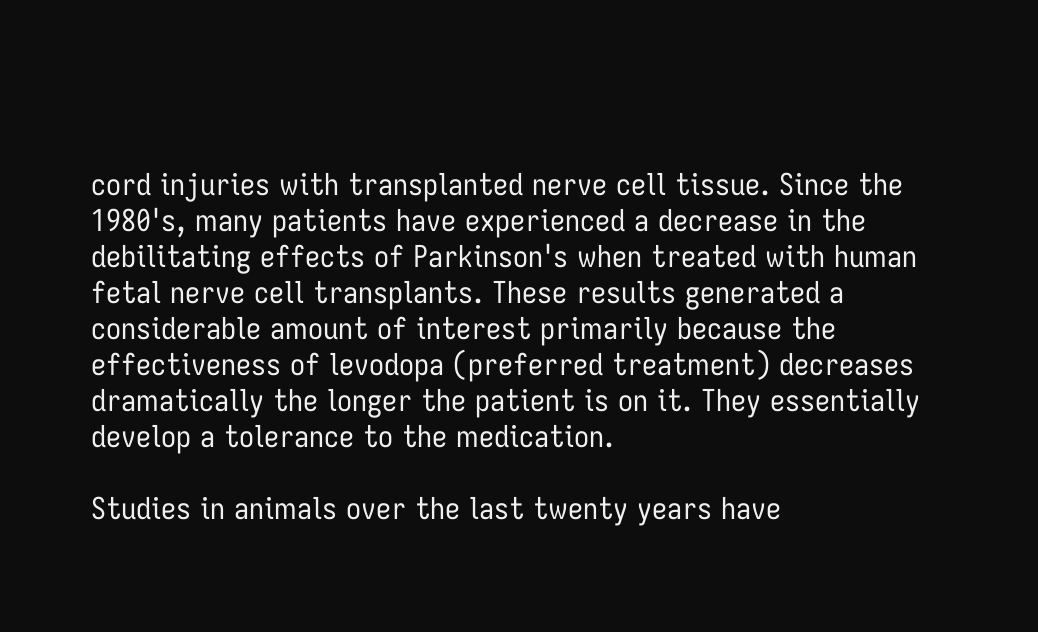cord injuries with transplanted nerve cell tissue. Since the 1980's, many patients have experienced a decrease in the debilitating effects of Parkinson's when treated with human fetal nerve cell transplants. These results generated a considerable amount of interest primarily because the effectiveness of levodopa (preferred treatment) decreases dramatically the longer the patient is on it. They essentially develop a tolerance to the medication.

Studies in animals over the last twenty years have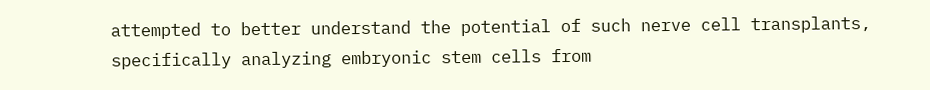attempted to better understand the potential of such nerve cell transplants, specifically analyzing embryonic stem cells from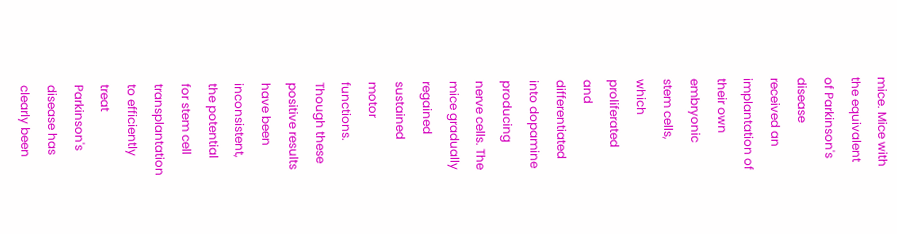mice. Mice with the equivalent of Parkinson's disease received an implantation of their own embryonic stem cells, which proliferated and differentiated into dopamine producing nerve cells. The mice gradually regained sustained motor functions. Though these positive results have been inconsistent, the potential for stem cell transplantation to efficiently treat Parkinson's disease has clearly been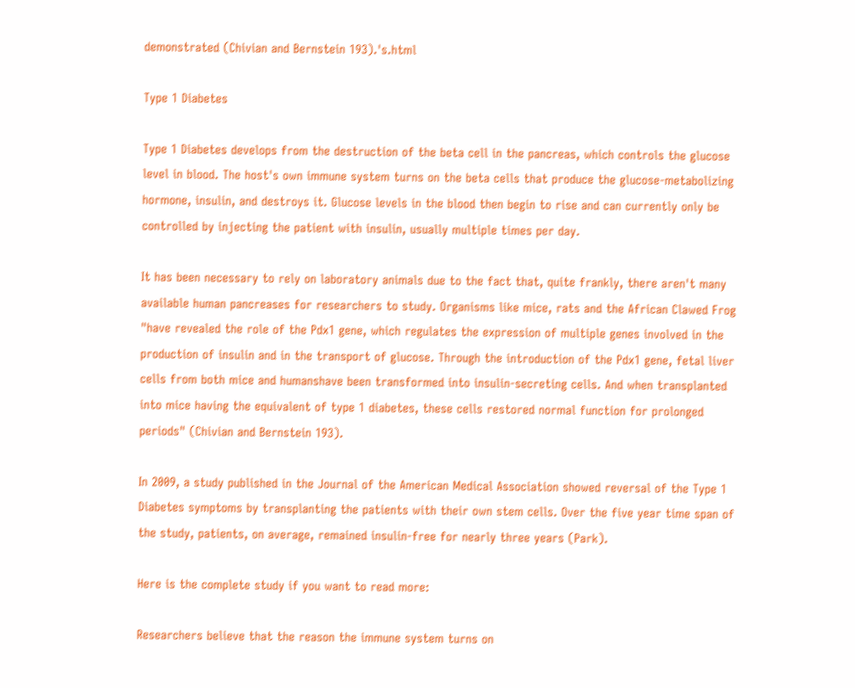demonstrated (Chivian and Bernstein 193).'s.html

Type 1 Diabetes

Type 1 Diabetes develops from the destruction of the beta cell in the pancreas, which controls the glucose level in blood. The host's own immune system turns on the beta cells that produce the glucose-metabolizing hormone, insulin, and destroys it. Glucose levels in the blood then begin to rise and can currently only be controlled by injecting the patient with insulin, usually multiple times per day.

It has been necessary to rely on laboratory animals due to the fact that, quite frankly, there aren't many available human pancreases for researchers to study. Organisms like mice, rats and the African Clawed Frog "have revealed the role of the Pdx1 gene, which regulates the expression of multiple genes involved in the production of insulin and in the transport of glucose. Through the introduction of the Pdx1 gene, fetal liver cells from both mice and humanshave been transformed into insulin-secreting cells. And when transplanted into mice having the equivalent of type 1 diabetes, these cells restored normal function for prolonged periods" (Chivian and Bernstein 193).

In 2009, a study published in the Journal of the American Medical Association showed reversal of the Type 1 Diabetes symptoms by transplanting the patients with their own stem cells. Over the five year time span of the study, patients, on average, remained insulin-free for nearly three years (Park).

Here is the complete study if you want to read more:

Researchers believe that the reason the immune system turns on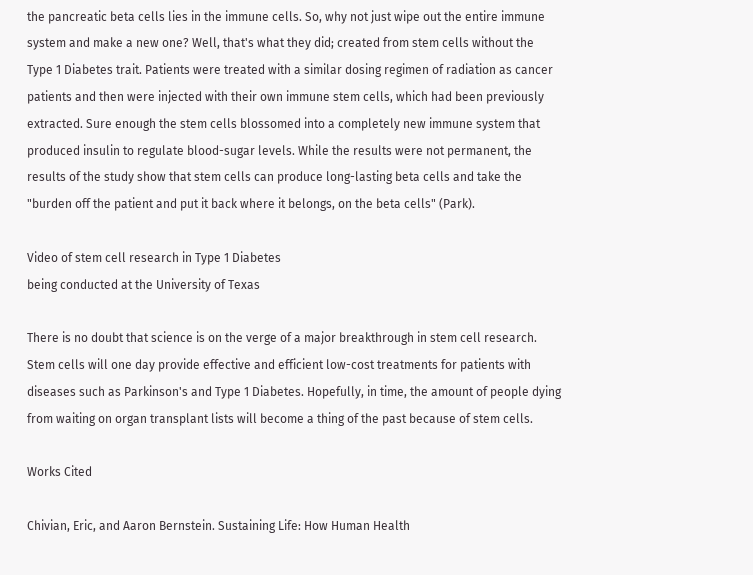the pancreatic beta cells lies in the immune cells. So, why not just wipe out the entire immune system and make a new one? Well, that's what they did; created from stem cells without the Type 1 Diabetes trait. Patients were treated with a similar dosing regimen of radiation as cancer patients and then were injected with their own immune stem cells, which had been previously extracted. Sure enough the stem cells blossomed into a completely new immune system that produced insulin to regulate blood-sugar levels. While the results were not permanent, the results of the study show that stem cells can produce long-lasting beta cells and take the "burden off the patient and put it back where it belongs, on the beta cells" (Park).

Video of stem cell research in Type 1 Diabetes
being conducted at the University of Texas

There is no doubt that science is on the verge of a major breakthrough in stem cell research. Stem cells will one day provide effective and efficient low-cost treatments for patients with diseases such as Parkinson's and Type 1 Diabetes. Hopefully, in time, the amount of people dying from waiting on organ transplant lists will become a thing of the past because of stem cells.

Works Cited

Chivian, Eric, and Aaron Bernstein. Sustaining Life: How Human Health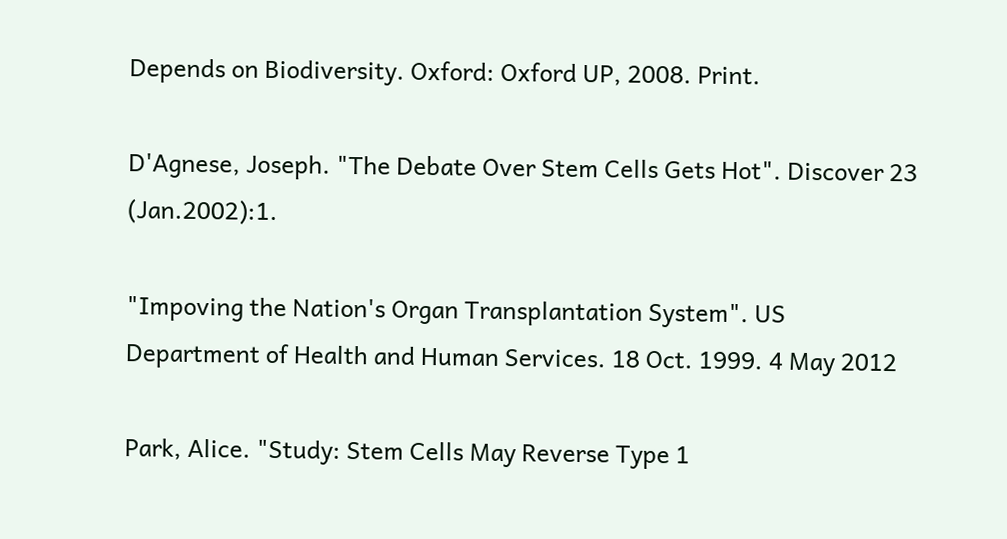Depends on Biodiversity. Oxford: Oxford UP, 2008. Print.

D'Agnese, Joseph. "The Debate Over Stem Cells Gets Hot". Discover 23 (Jan.2002):1.

"Impoving the Nation's Organ Transplantation System". US Department of Health and Human Services. 18 Oct. 1999. 4 May 2012

Park, Alice. "Study: Stem Cells May Reverse Type 1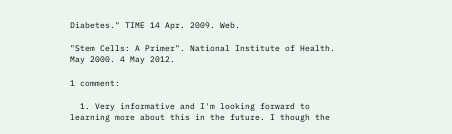Diabetes." TIME 14 Apr. 2009. Web.

"Stem Cells: A Primer". National Institute of Health. May 2000. 4 May 2012.

1 comment:

  1. Very informative and I'm looking forward to learning more about this in the future. I though the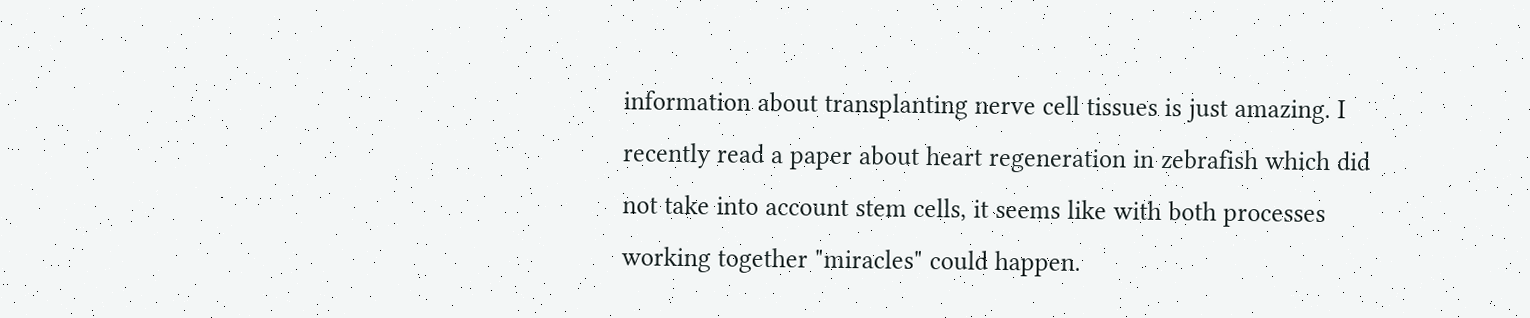information about transplanting nerve cell tissues is just amazing. I recently read a paper about heart regeneration in zebrafish which did not take into account stem cells, it seems like with both processes working together "miracles" could happen.